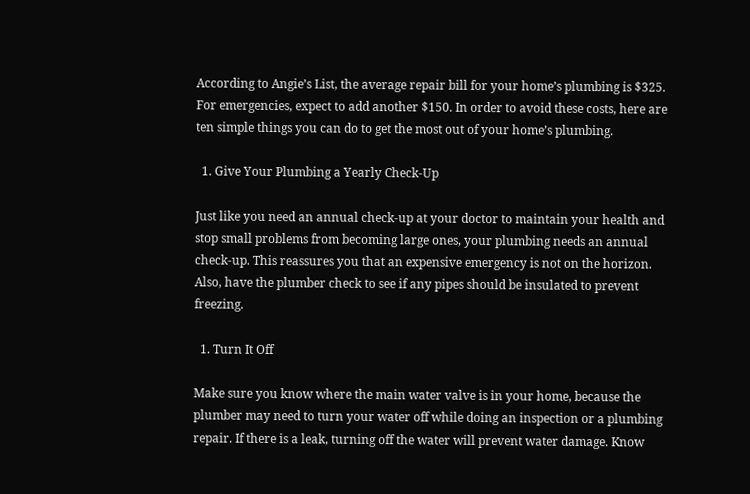According to Angie’s List, the average repair bill for your home’s plumbing is $325. For emergencies, expect to add another $150. In order to avoid these costs, here are ten simple things you can do to get the most out of your home’s plumbing.

  1. Give Your Plumbing a Yearly Check-Up

Just like you need an annual check-up at your doctor to maintain your health and stop small problems from becoming large ones, your plumbing needs an annual check-up. This reassures you that an expensive emergency is not on the horizon. Also, have the plumber check to see if any pipes should be insulated to prevent freezing.

  1. Turn It Off

Make sure you know where the main water valve is in your home, because the plumber may need to turn your water off while doing an inspection or a plumbing repair. If there is a leak, turning off the water will prevent water damage. Know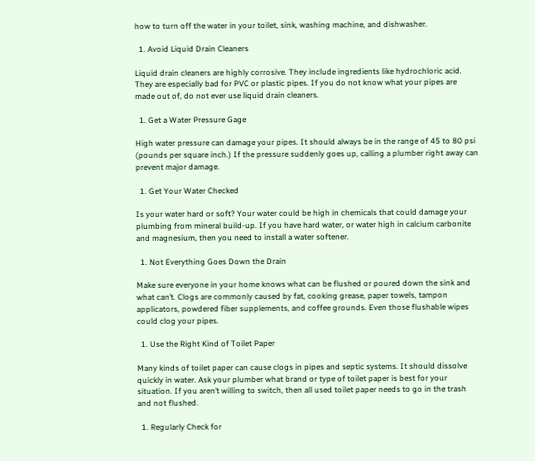how to turn off the water in your toilet, sink, washing machine, and dishwasher.

  1. Avoid Liquid Drain Cleaners

Liquid drain cleaners are highly corrosive. They include ingredients like hydrochloric acid. They are especially bad for PVC or plastic pipes. If you do not know what your pipes are made out of, do not ever use liquid drain cleaners.

  1. Get a Water Pressure Gage

High water pressure can damage your pipes. It should always be in the range of 45 to 80 psi (pounds per square inch.) If the pressure suddenly goes up, calling a plumber right away can prevent major damage.

  1. Get Your Water Checked

Is your water hard or soft? Your water could be high in chemicals that could damage your plumbing from mineral build-up. If you have hard water, or water high in calcium carbonite and magnesium, then you need to install a water softener.

  1. Not Everything Goes Down the Drain

Make sure everyone in your home knows what can be flushed or poured down the sink and what can’t. Clogs are commonly caused by fat, cooking grease, paper towels, tampon applicators, powdered fiber supplements, and coffee grounds. Even those flushable wipes could clog your pipes.

  1. Use the Right Kind of Toilet Paper

Many kinds of toilet paper can cause clogs in pipes and septic systems. It should dissolve quickly in water. Ask your plumber what brand or type of toilet paper is best for your situation. If you aren’t willing to switch, then all used toilet paper needs to go in the trash and not flushed.

  1. Regularly Check for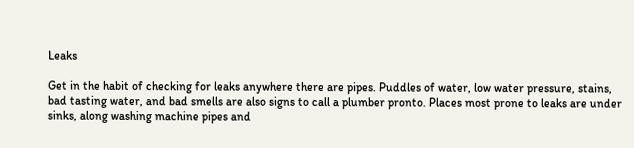Leaks

Get in the habit of checking for leaks anywhere there are pipes. Puddles of water, low water pressure, stains, bad tasting water, and bad smells are also signs to call a plumber pronto. Places most prone to leaks are under sinks, along washing machine pipes and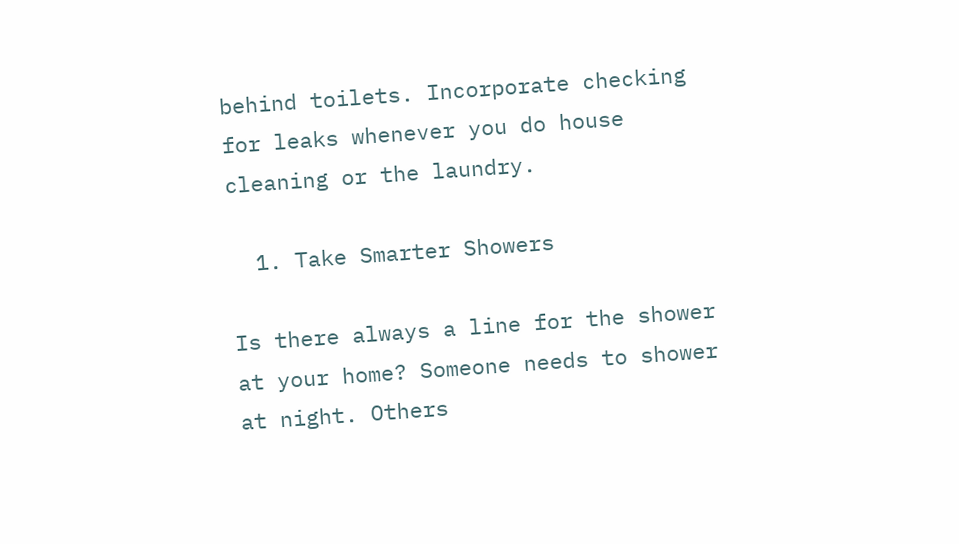behind toilets. Incorporate checking for leaks whenever you do house cleaning or the laundry.

  1. Take Smarter Showers

Is there always a line for the shower at your home? Someone needs to shower at night. Others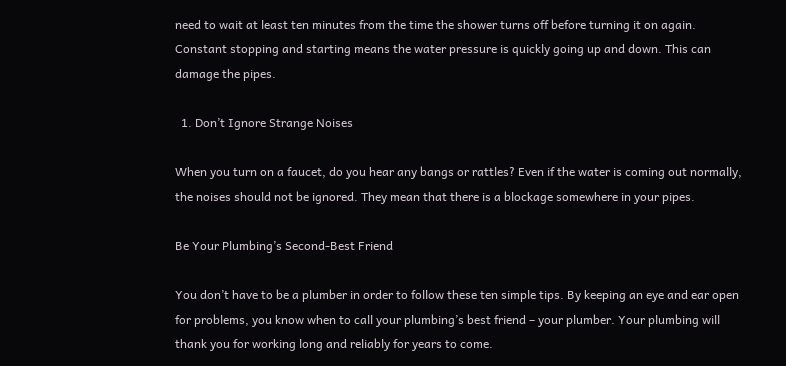need to wait at least ten minutes from the time the shower turns off before turning it on again. Constant stopping and starting means the water pressure is quickly going up and down. This can damage the pipes.

  1. Don’t Ignore Strange Noises

When you turn on a faucet, do you hear any bangs or rattles? Even if the water is coming out normally, the noises should not be ignored. They mean that there is a blockage somewhere in your pipes.

Be Your Plumbing’s Second-Best Friend

You don’t have to be a plumber in order to follow these ten simple tips. By keeping an eye and ear open for problems, you know when to call your plumbing’s best friend – your plumber. Your plumbing will thank you for working long and reliably for years to come.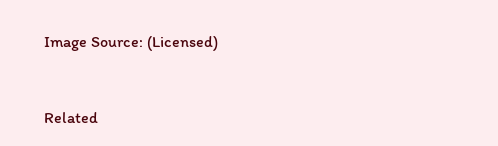Image Source: (Licensed)


Related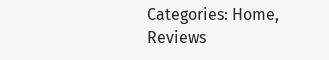Categories: Home, Reviews